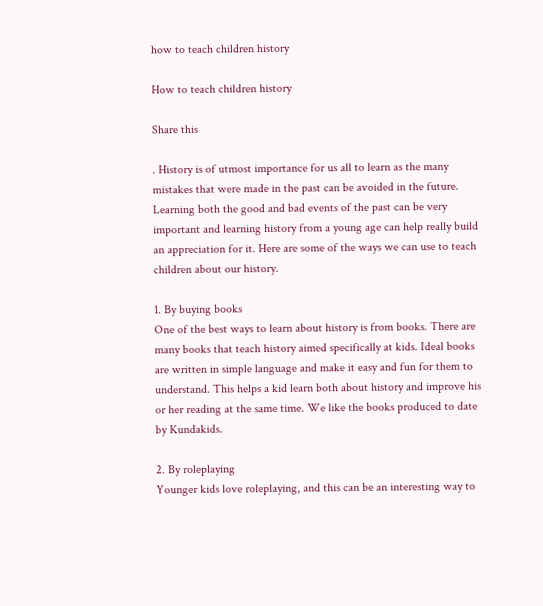how to teach children history

How to teach children history

Share this

. History is of utmost importance for us all to learn as the many mistakes that were made in the past can be avoided in the future. Learning both the good and bad events of the past can be very important and learning history from a young age can help really build an appreciation for it. Here are some of the ways we can use to teach children about our history.

1. By buying books
One of the best ways to learn about history is from books. There are many books that teach history aimed specifically at kids. Ideal books are written in simple language and make it easy and fun for them to understand. This helps a kid learn both about history and improve his or her reading at the same time. We like the books produced to date by Kundakids.

2. By roleplaying
Younger kids love roleplaying, and this can be an interesting way to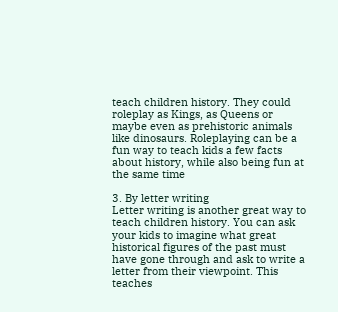teach children history. They could roleplay as Kings, as Queens or maybe even as prehistoric animals like dinosaurs. Roleplaying can be a fun way to teach kids a few facts about history, while also being fun at the same time

3. By letter writing
Letter writing is another great way to teach children history. You can ask your kids to imagine what great historical figures of the past must have gone through and ask to write a letter from their viewpoint. This teaches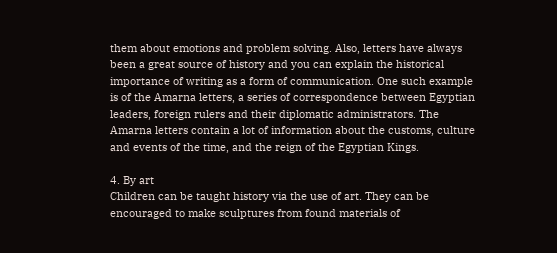them about emotions and problem solving. Also, letters have always been a great source of history and you can explain the historical importance of writing as a form of communication. One such example is of the Amarna letters, a series of correspondence between Egyptian leaders, foreign rulers and their diplomatic administrators. The Amarna letters contain a lot of information about the customs, culture and events of the time, and the reign of the Egyptian Kings.

4. By art
Children can be taught history via the use of art. They can be encouraged to make sculptures from found materials of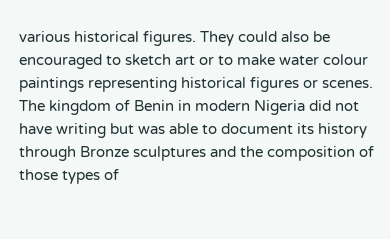various historical figures. They could also be encouraged to sketch art or to make water colour paintings representing historical figures or scenes. The kingdom of Benin in modern Nigeria did not have writing but was able to document its history through Bronze sculptures and the composition of those types of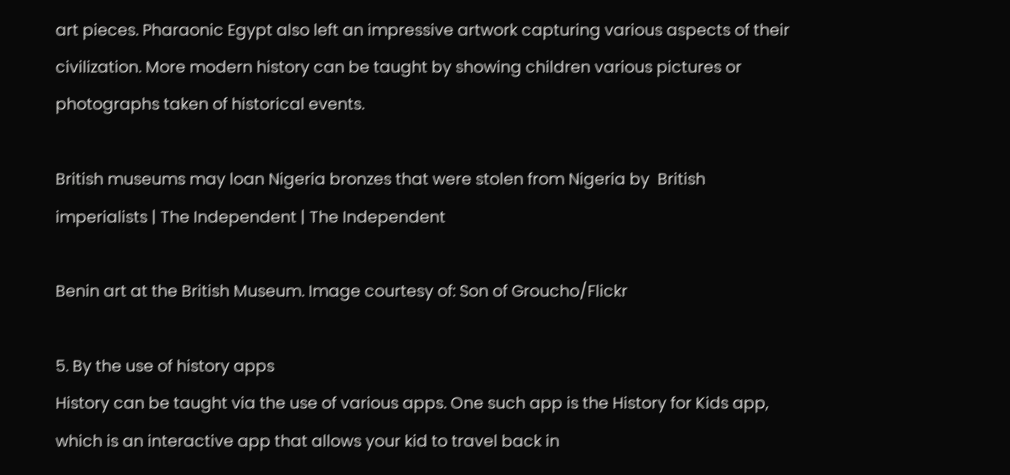art pieces. Pharaonic Egypt also left an impressive artwork capturing various aspects of their civilization. More modern history can be taught by showing children various pictures or photographs taken of historical events.

British museums may loan Nigeria bronzes that were stolen from Nigeria by  British imperialists | The Independent | The Independent

Benin art at the British Museum. Image courtesy of: Son of Groucho/Flickr

5. By the use of history apps
History can be taught via the use of various apps. One such app is the History for Kids app, which is an interactive app that allows your kid to travel back in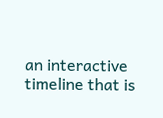an interactive timeline that is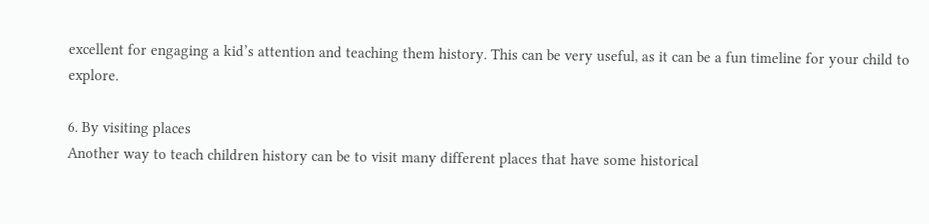excellent for engaging a kid’s attention and teaching them history. This can be very useful, as it can be a fun timeline for your child to explore.

6. By visiting places
Another way to teach children history can be to visit many different places that have some historical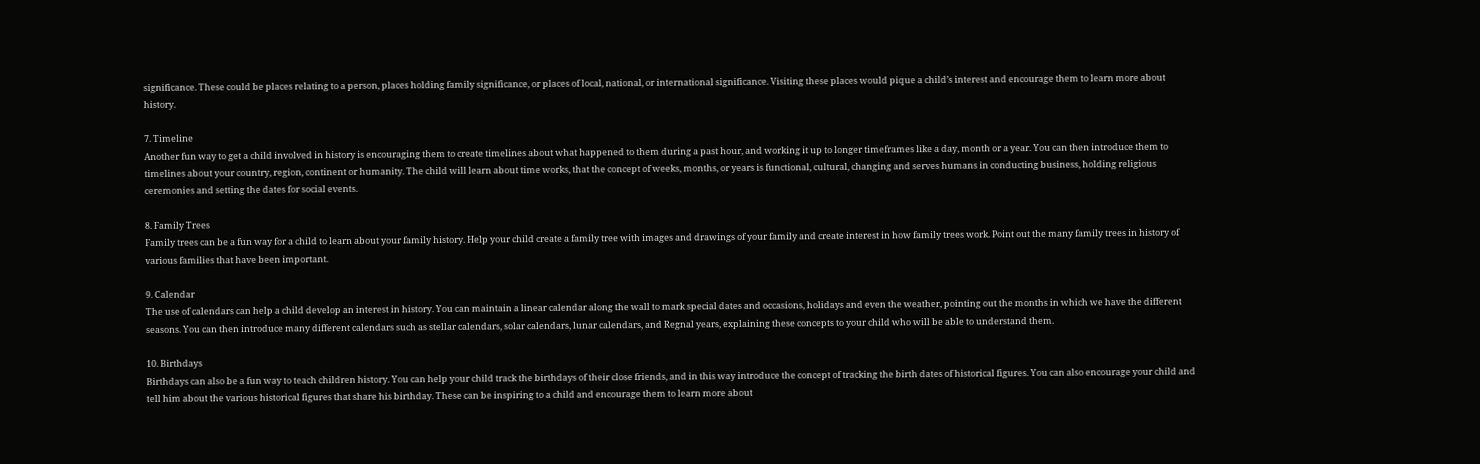significance. These could be places relating to a person, places holding family significance, or places of local, national, or international significance. Visiting these places would pique a child’s interest and encourage them to learn more about history.

7. Timeline
Another fun way to get a child involved in history is encouraging them to create timelines about what happened to them during a past hour, and working it up to longer timeframes like a day, month or a year. You can then introduce them to timelines about your country, region, continent or humanity. The child will learn about time works, that the concept of weeks, months, or years is functional, cultural, changing and serves humans in conducting business, holding religious ceremonies and setting the dates for social events.

8. Family Trees
Family trees can be a fun way for a child to learn about your family history. Help your child create a family tree with images and drawings of your family and create interest in how family trees work. Point out the many family trees in history of various families that have been important.

9. Calendar
The use of calendars can help a child develop an interest in history. You can maintain a linear calendar along the wall to mark special dates and occasions, holidays and even the weather, pointing out the months in which we have the different seasons. You can then introduce many different calendars such as stellar calendars, solar calendars, lunar calendars, and Regnal years, explaining these concepts to your child who will be able to understand them.

10. Birthdays
Birthdays can also be a fun way to teach children history. You can help your child track the birthdays of their close friends, and in this way introduce the concept of tracking the birth dates of historical figures. You can also encourage your child and tell him about the various historical figures that share his birthday. These can be inspiring to a child and encourage them to learn more about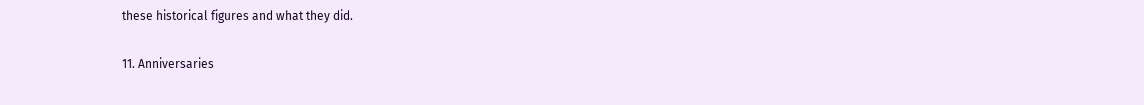these historical figures and what they did.

11. Anniversaries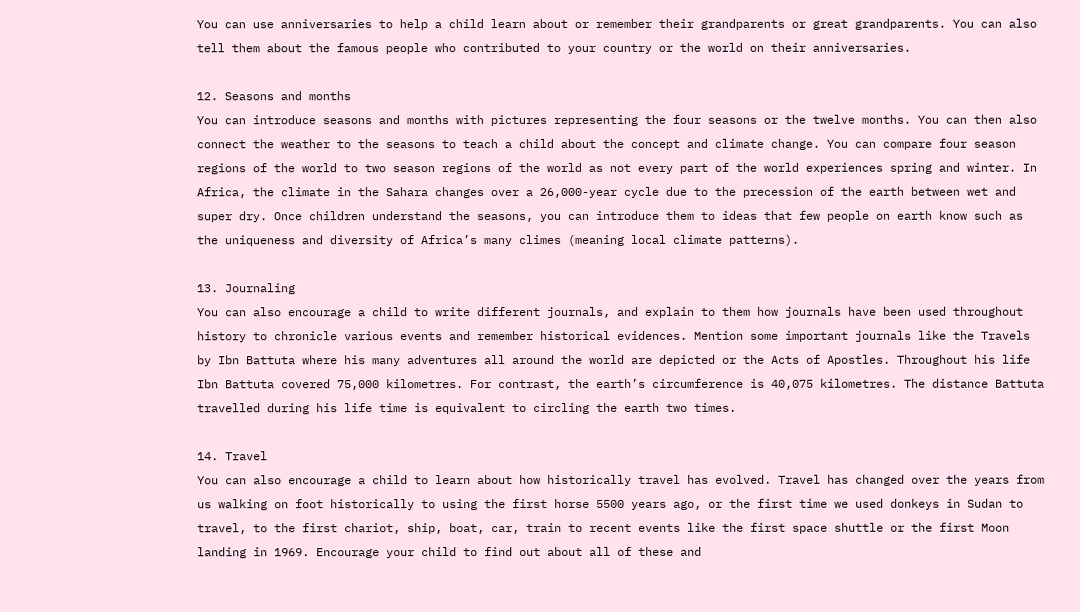You can use anniversaries to help a child learn about or remember their grandparents or great grandparents. You can also tell them about the famous people who contributed to your country or the world on their anniversaries.

12. Seasons and months
You can introduce seasons and months with pictures representing the four seasons or the twelve months. You can then also connect the weather to the seasons to teach a child about the concept and climate change. You can compare four season regions of the world to two season regions of the world as not every part of the world experiences spring and winter. In Africa, the climate in the Sahara changes over a 26,000-year cycle due to the precession of the earth between wet and super dry. Once children understand the seasons, you can introduce them to ideas that few people on earth know such as the uniqueness and diversity of Africa’s many climes (meaning local climate patterns).

13. Journaling
You can also encourage a child to write different journals, and explain to them how journals have been used throughout history to chronicle various events and remember historical evidences. Mention some important journals like the Travels by Ibn Battuta where his many adventures all around the world are depicted or the Acts of Apostles. Throughout his life Ibn Battuta covered 75,000 kilometres. For contrast, the earth’s circumference is 40,075 kilometres. The distance Battuta travelled during his life time is equivalent to circling the earth two times.

14. Travel
You can also encourage a child to learn about how historically travel has evolved. Travel has changed over the years from us walking on foot historically to using the first horse 5500 years ago, or the first time we used donkeys in Sudan to travel, to the first chariot, ship, boat, car, train to recent events like the first space shuttle or the first Moon landing in 1969. Encourage your child to find out about all of these and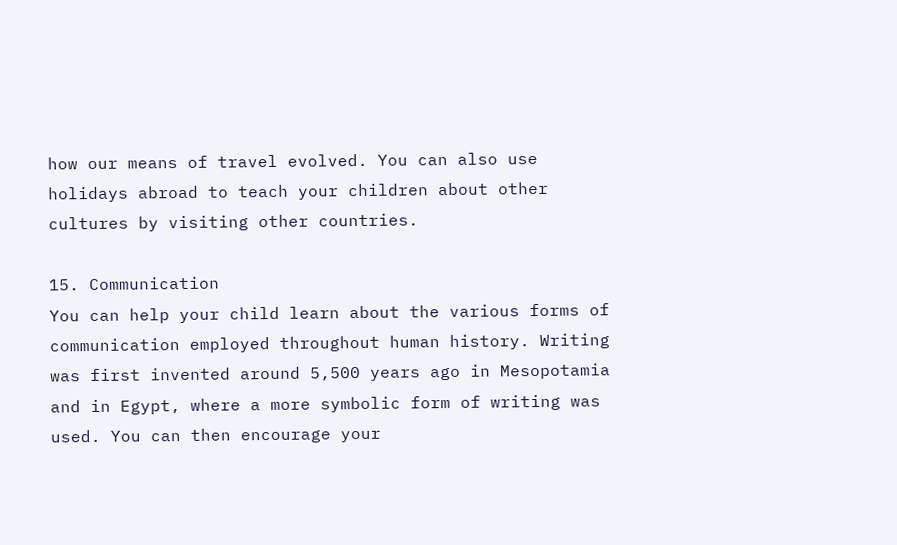how our means of travel evolved. You can also use holidays abroad to teach your children about other cultures by visiting other countries.

15. Communication
You can help your child learn about the various forms of communication employed throughout human history. Writing was first invented around 5,500 years ago in Mesopotamia and in Egypt, where a more symbolic form of writing was used. You can then encourage your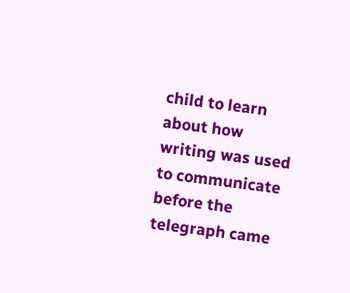child to learn about how writing was used to communicate before the telegraph came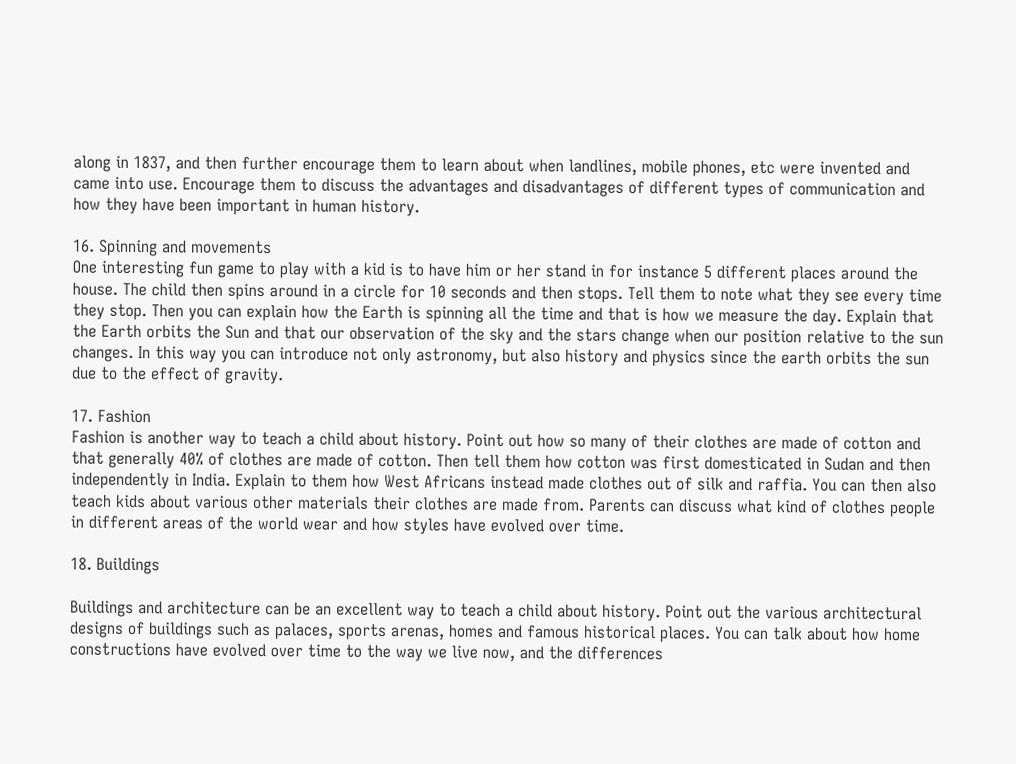along in 1837, and then further encourage them to learn about when landlines, mobile phones, etc were invented and came into use. Encourage them to discuss the advantages and disadvantages of different types of communication and how they have been important in human history.

16. Spinning and movements
One interesting fun game to play with a kid is to have him or her stand in for instance 5 different places around the house. The child then spins around in a circle for 10 seconds and then stops. Tell them to note what they see every time they stop. Then you can explain how the Earth is spinning all the time and that is how we measure the day. Explain that the Earth orbits the Sun and that our observation of the sky and the stars change when our position relative to the sun changes. In this way you can introduce not only astronomy, but also history and physics since the earth orbits the sun due to the effect of gravity.

17. Fashion
Fashion is another way to teach a child about history. Point out how so many of their clothes are made of cotton and that generally 40% of clothes are made of cotton. Then tell them how cotton was first domesticated in Sudan and then independently in India. Explain to them how West Africans instead made clothes out of silk and raffia. You can then also teach kids about various other materials their clothes are made from. Parents can discuss what kind of clothes people in different areas of the world wear and how styles have evolved over time.

18. Buildings

Buildings and architecture can be an excellent way to teach a child about history. Point out the various architectural designs of buildings such as palaces, sports arenas, homes and famous historical places. You can talk about how home constructions have evolved over time to the way we live now, and the differences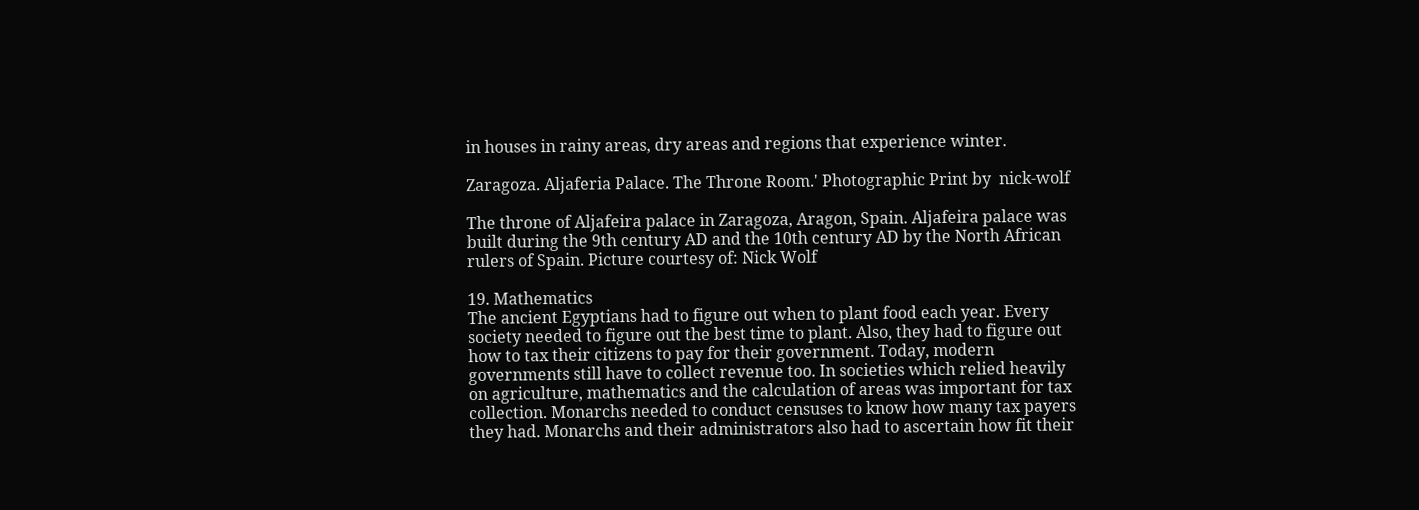in houses in rainy areas, dry areas and regions that experience winter.

Zaragoza. Aljaferia Palace. The Throne Room.' Photographic Print by  nick-wolf

The throne of Aljafeira palace in Zaragoza, Aragon, Spain. Aljafeira palace was built during the 9th century AD and the 10th century AD by the North African rulers of Spain. Picture courtesy of: Nick Wolf

19. Mathematics
The ancient Egyptians had to figure out when to plant food each year. Every society needed to figure out the best time to plant. Also, they had to figure out how to tax their citizens to pay for their government. Today, modern governments still have to collect revenue too. In societies which relied heavily on agriculture, mathematics and the calculation of areas was important for tax collection. Monarchs needed to conduct censuses to know how many tax payers they had. Monarchs and their administrators also had to ascertain how fit their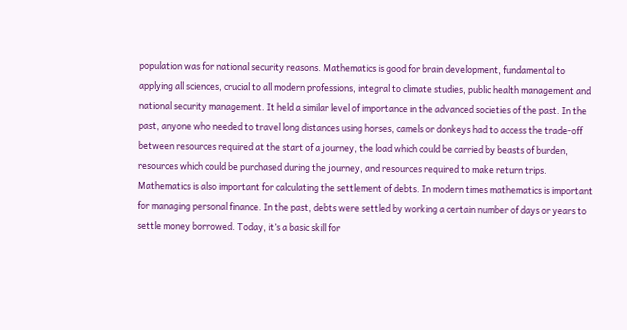population was for national security reasons. Mathematics is good for brain development, fundamental to applying all sciences, crucial to all modern professions, integral to climate studies, public health management and national security management. It held a similar level of importance in the advanced societies of the past. In the past, anyone who needed to travel long distances using horses, camels or donkeys had to access the trade-off between resources required at the start of a journey, the load which could be carried by beasts of burden, resources which could be purchased during the journey, and resources required to make return trips. Mathematics is also important for calculating the settlement of debts. In modern times mathematics is important for managing personal finance. In the past, debts were settled by working a certain number of days or years to settle money borrowed. Today, it’s a basic skill for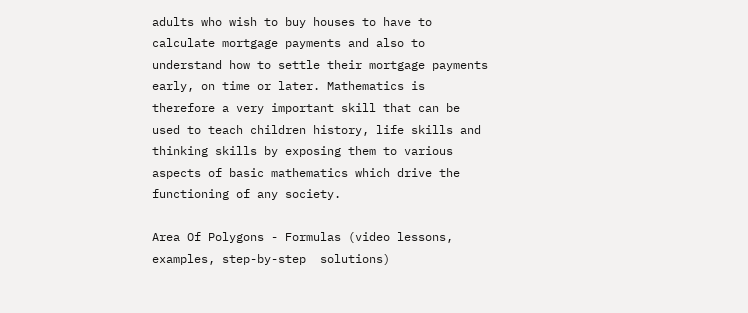adults who wish to buy houses to have to calculate mortgage payments and also to understand how to settle their mortgage payments early, on time or later. Mathematics is therefore a very important skill that can be used to teach children history, life skills and thinking skills by exposing them to various aspects of basic mathematics which drive the functioning of any society.

Area Of Polygons - Formulas (video lessons, examples, step-by-step  solutions)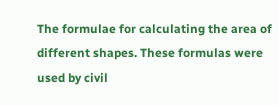The formulae for calculating the area of different shapes. These formulas were used by civil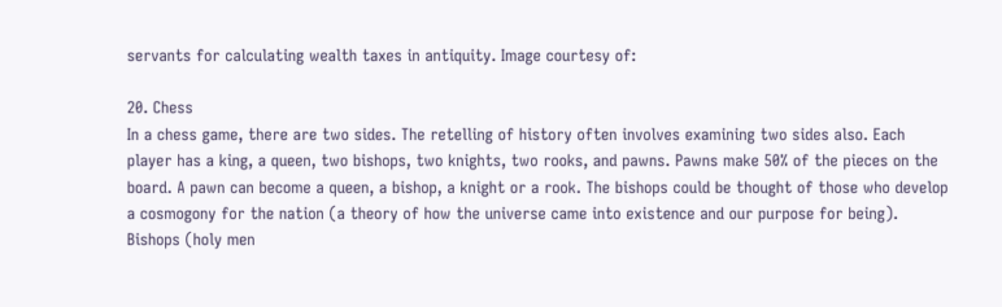servants for calculating wealth taxes in antiquity. Image courtesy of:

20. Chess
In a chess game, there are two sides. The retelling of history often involves examining two sides also. Each player has a king, a queen, two bishops, two knights, two rooks, and pawns. Pawns make 50% of the pieces on the board. A pawn can become a queen, a bishop, a knight or a rook. The bishops could be thought of those who develop a cosmogony for the nation (a theory of how the universe came into existence and our purpose for being). Bishops (holy men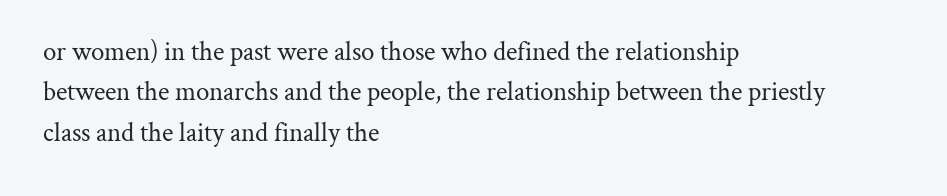or women) in the past were also those who defined the relationship between the monarchs and the people, the relationship between the priestly class and the laity and finally the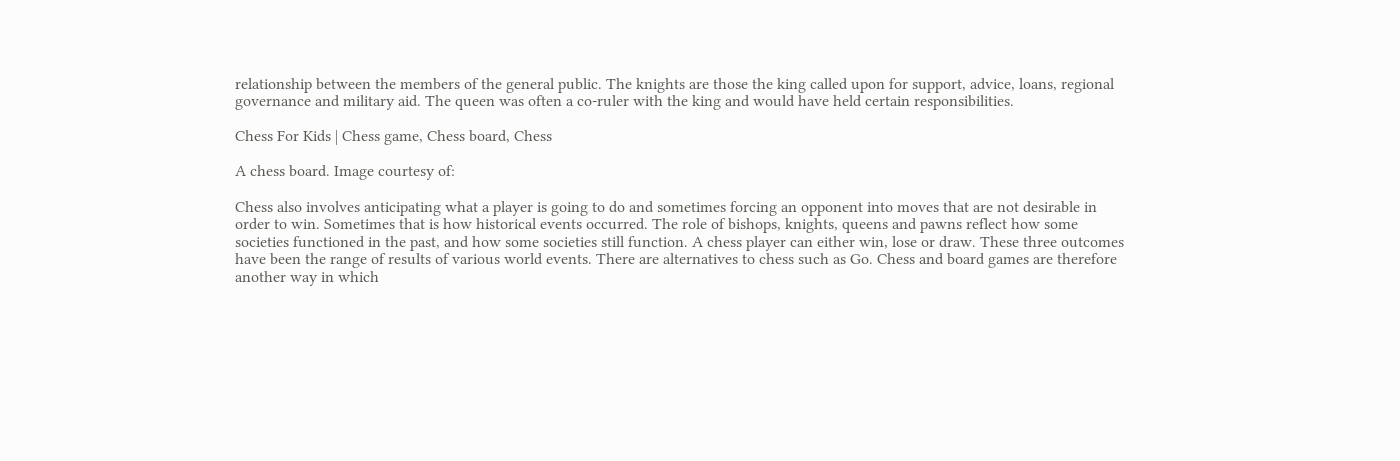relationship between the members of the general public. The knights are those the king called upon for support, advice, loans, regional governance and military aid. The queen was often a co-ruler with the king and would have held certain responsibilities.

Chess For Kids | Chess game, Chess board, Chess

A chess board. Image courtesy of:

Chess also involves anticipating what a player is going to do and sometimes forcing an opponent into moves that are not desirable in order to win. Sometimes that is how historical events occurred. The role of bishops, knights, queens and pawns reflect how some societies functioned in the past, and how some societies still function. A chess player can either win, lose or draw. These three outcomes have been the range of results of various world events. There are alternatives to chess such as Go. Chess and board games are therefore another way in which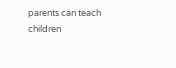parents can teach children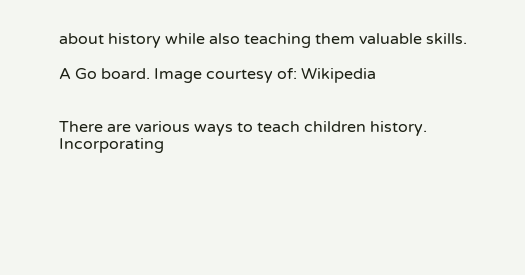about history while also teaching them valuable skills.

A Go board. Image courtesy of: Wikipedia


There are various ways to teach children history. Incorporating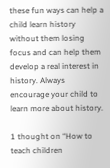these fun ways can help a child learn history without them losing focus and can help them develop a real interest in history. Always encourage your child to learn more about history.

1 thought on “How to teach children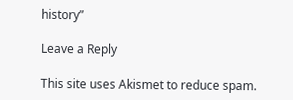history”

Leave a Reply

This site uses Akismet to reduce spam.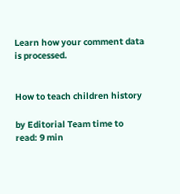Learn how your comment data is processed.


How to teach children history

by Editorial Team time to read: 9 min